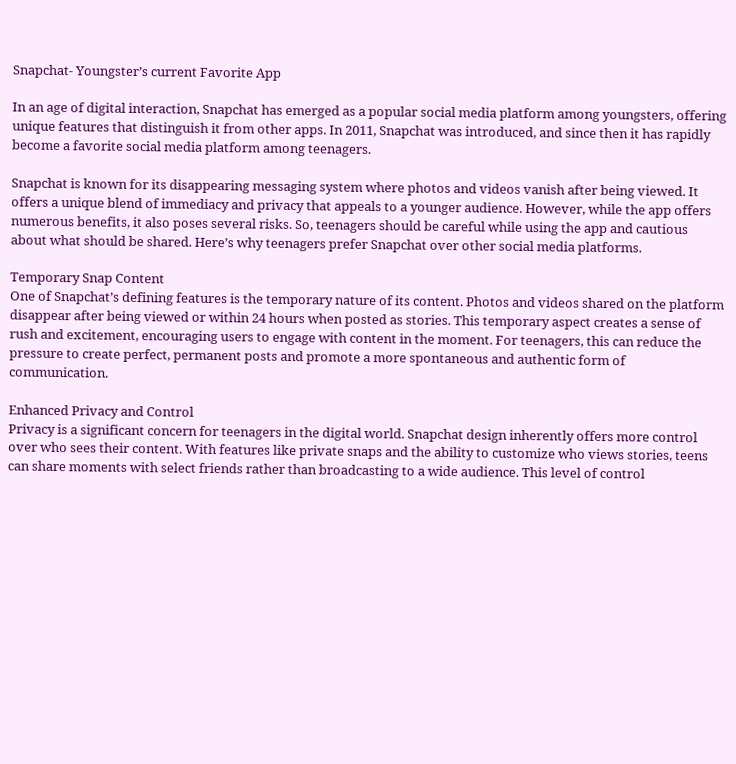Snapchat- Youngster’s current Favorite App

In an age of digital interaction, Snapchat has emerged as a popular social media platform among youngsters, offering unique features that distinguish it from other apps. In 2011, Snapchat was introduced, and since then it has rapidly become a favorite social media platform among teenagers.

Snapchat is known for its disappearing messaging system where photos and videos vanish after being viewed. It offers a unique blend of immediacy and privacy that appeals to a younger audience. However, while the app offers numerous benefits, it also poses several risks. So, teenagers should be careful while using the app and cautious about what should be shared. Here’s why teenagers prefer Snapchat over other social media platforms.

Temporary Snap Content
One of Snapchat’s defining features is the temporary nature of its content. Photos and videos shared on the platform disappear after being viewed or within 24 hours when posted as stories. This temporary aspect creates a sense of rush and excitement, encouraging users to engage with content in the moment. For teenagers, this can reduce the pressure to create perfect, permanent posts and promote a more spontaneous and authentic form of communication.

Enhanced Privacy and Control
Privacy is a significant concern for teenagers in the digital world. Snapchat design inherently offers more control over who sees their content. With features like private snaps and the ability to customize who views stories, teens can share moments with select friends rather than broadcasting to a wide audience. This level of control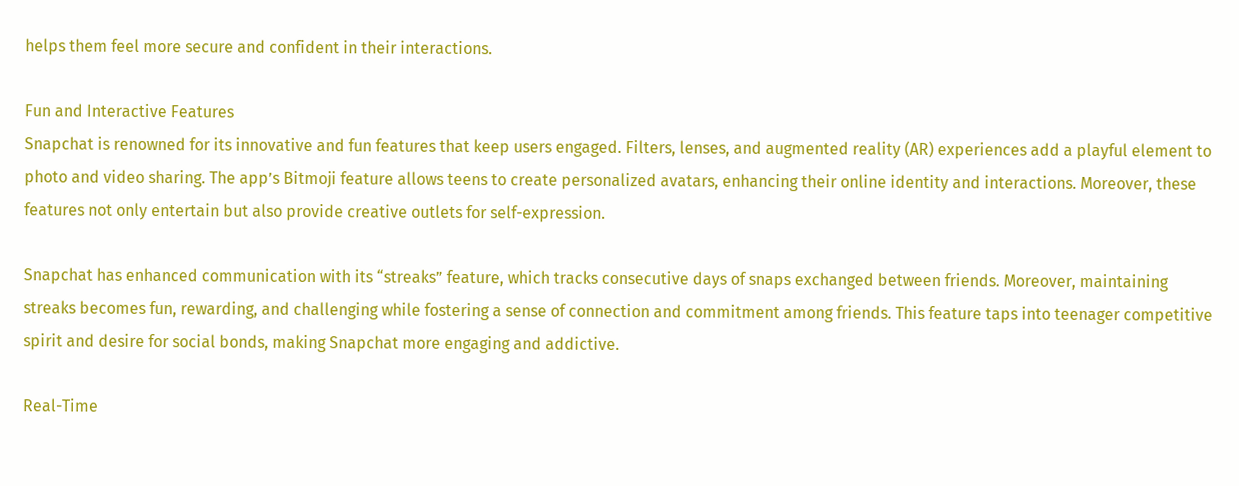helps them feel more secure and confident in their interactions.

Fun and Interactive Features
Snapchat is renowned for its innovative and fun features that keep users engaged. Filters, lenses, and augmented reality (AR) experiences add a playful element to photo and video sharing. The app’s Bitmoji feature allows teens to create personalized avatars, enhancing their online identity and interactions. Moreover, these features not only entertain but also provide creative outlets for self-expression.

Snapchat has enhanced communication with its “streaks” feature, which tracks consecutive days of snaps exchanged between friends. Moreover, maintaining streaks becomes fun, rewarding, and challenging while fostering a sense of connection and commitment among friends. This feature taps into teenager competitive spirit and desire for social bonds, making Snapchat more engaging and addictive.

Real-Time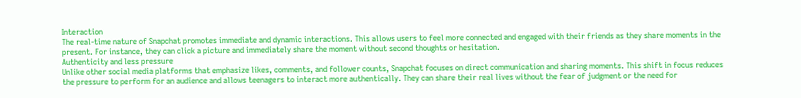Interaction
The real-time nature of Snapchat promotes immediate and dynamic interactions. This allows users to feel more connected and engaged with their friends as they share moments in the present. For instance, they can click a picture and immediately share the moment without second thoughts or hesitation.
Authenticity and less pressure
Unlike other social media platforms that emphasize likes, comments, and follower counts, Snapchat focuses on direct communication and sharing moments. This shift in focus reduces the pressure to perform for an audience and allows teenagers to interact more authentically. They can share their real lives without the fear of judgment or the need for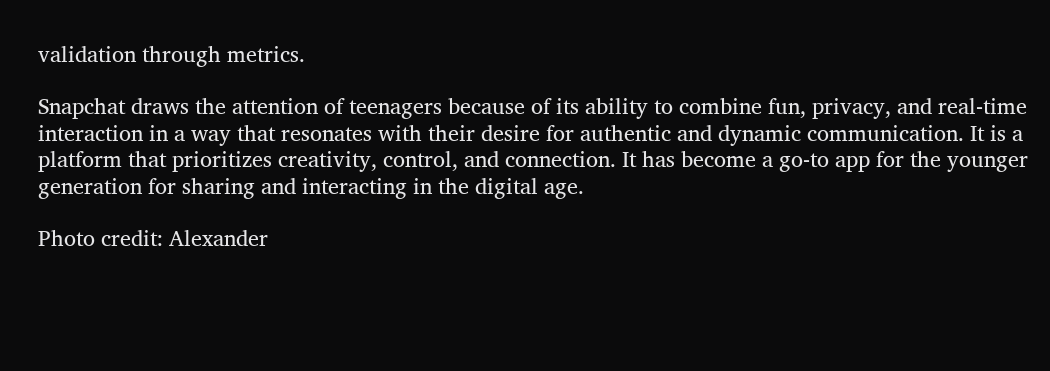validation through metrics.

Snapchat draws the attention of teenagers because of its ability to combine fun, privacy, and real-time interaction in a way that resonates with their desire for authentic and dynamic communication. It is a platform that prioritizes creativity, control, and connection. It has become a go-to app for the younger generation for sharing and interacting in the digital age.

Photo credit: Alexander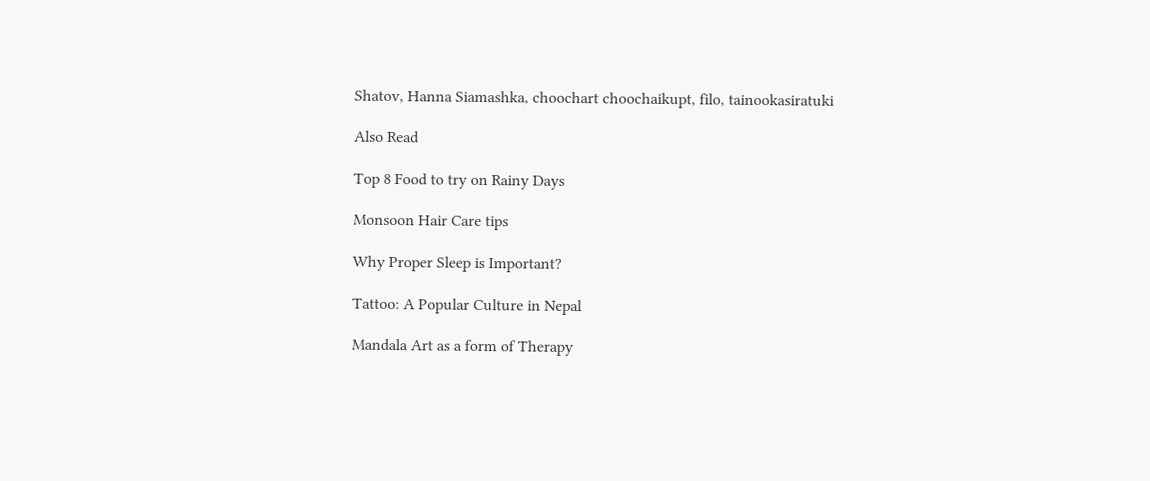Shatov, Hanna Siamashka, choochart choochaikupt, filo, tainookasiratuki

Also Read

Top 8 Food to try on Rainy Days

Monsoon Hair Care tips

Why Proper Sleep is Important?

Tattoo: A Popular Culture in Nepal

Mandala Art as a form of Therapy